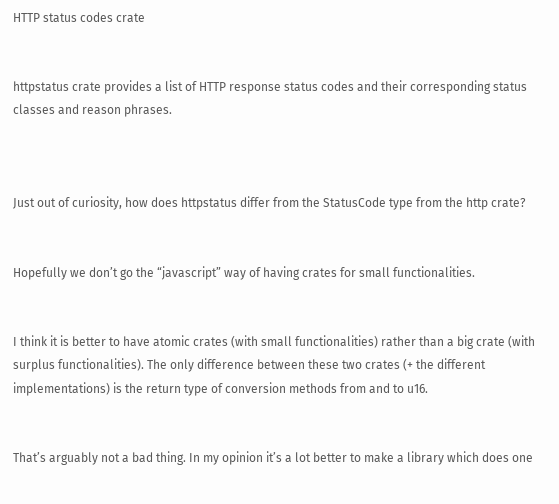HTTP status codes crate


httpstatus crate provides a list of HTTP response status codes and their corresponding status classes and reason phrases.



Just out of curiosity, how does httpstatus differ from the StatusCode type from the http crate?


Hopefully we don’t go the “javascript” way of having crates for small functionalities.


I think it is better to have atomic crates (with small functionalities) rather than a big crate (with surplus functionalities). The only difference between these two crates (+ the different implementations) is the return type of conversion methods from and to u16.


That’s arguably not a bad thing. In my opinion it’s a lot better to make a library which does one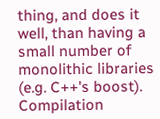thing, and does it well, than having a small number of monolithic libraries (e.g. C++'s boost). Compilation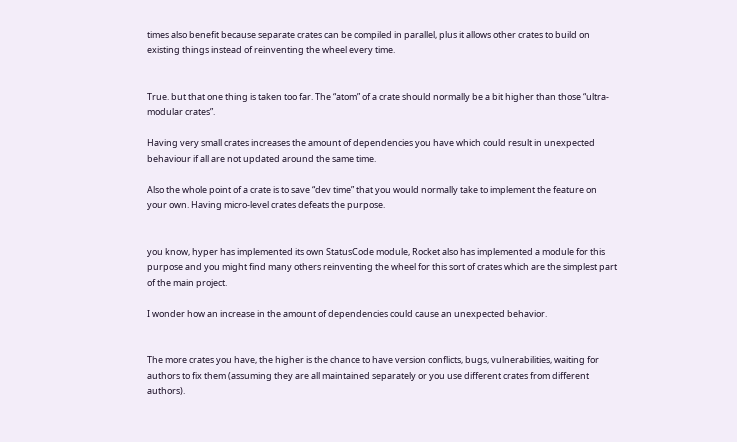times also benefit because separate crates can be compiled in parallel, plus it allows other crates to build on existing things instead of reinventing the wheel every time.


True. but that one thing is taken too far. The “atom” of a crate should normally be a bit higher than those “ultra-modular crates”.

Having very small crates increases the amount of dependencies you have which could result in unexpected behaviour if all are not updated around the same time.

Also the whole point of a crate is to save “dev time” that you would normally take to implement the feature on your own. Having micro-level crates defeats the purpose.


you know, hyper has implemented its own StatusCode module, Rocket also has implemented a module for this purpose and you might find many others reinventing the wheel for this sort of crates which are the simplest part of the main project.

I wonder how an increase in the amount of dependencies could cause an unexpected behavior.


The more crates you have, the higher is the chance to have version conflicts, bugs, vulnerabilities, waiting for authors to fix them (assuming they are all maintained separately or you use different crates from different authors).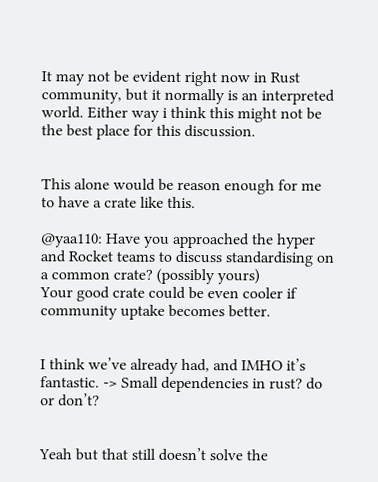It may not be evident right now in Rust community, but it normally is an interpreted world. Either way i think this might not be the best place for this discussion.


This alone would be reason enough for me to have a crate like this.

@yaa110: Have you approached the hyper and Rocket teams to discuss standardising on a common crate? (possibly yours)
Your good crate could be even cooler if community uptake becomes better.


I think we’ve already had, and IMHO it’s fantastic. -> Small dependencies in rust? do or don’t?


Yeah but that still doesn’t solve the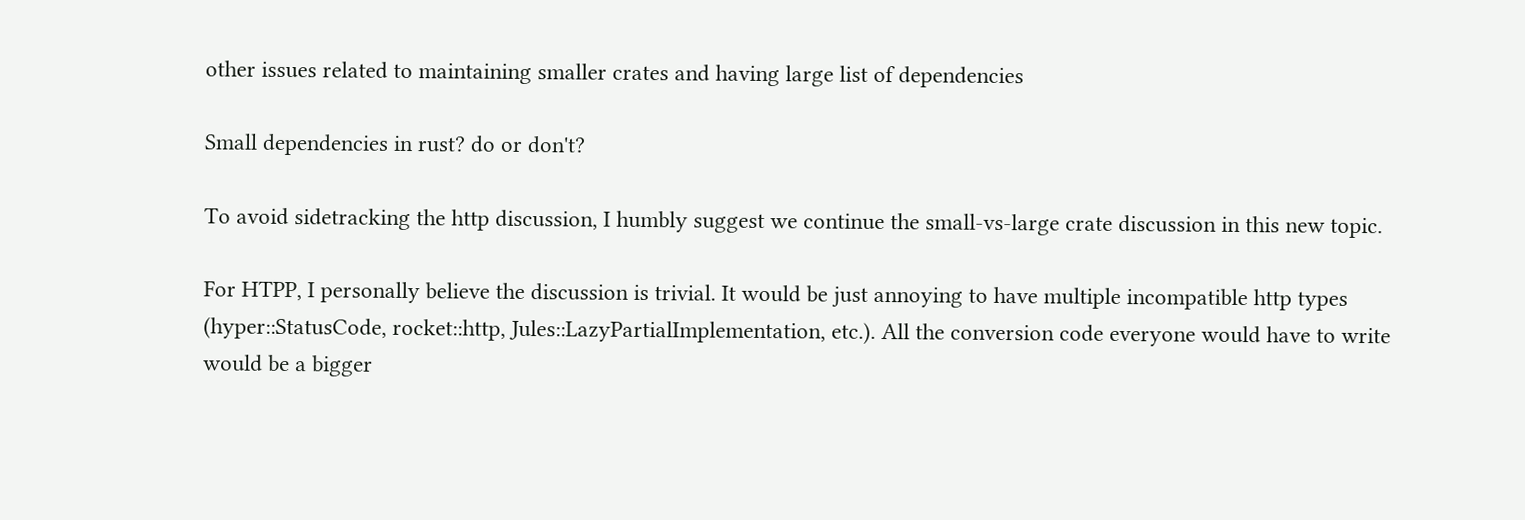other issues related to maintaining smaller crates and having large list of dependencies

Small dependencies in rust? do or don't?

To avoid sidetracking the http discussion, I humbly suggest we continue the small-vs-large crate discussion in this new topic.

For HTPP, I personally believe the discussion is trivial. It would be just annoying to have multiple incompatible http types (hyper::StatusCode, rocket::http, Jules::LazyPartialImplementation, etc.). All the conversion code everyone would have to write would be a bigger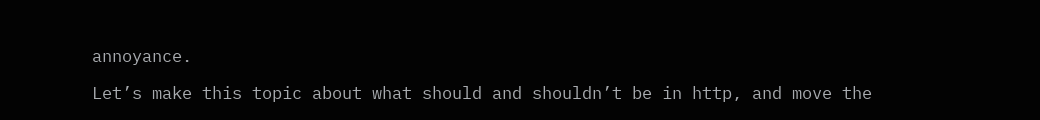annoyance.

Let’s make this topic about what should and shouldn’t be in http, and move the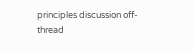principles discussion off-thread